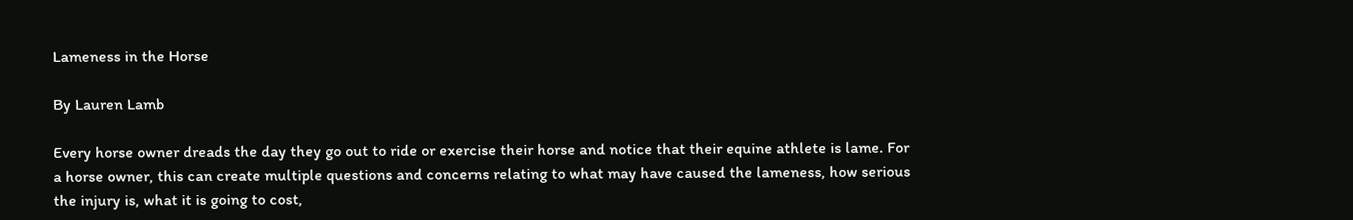Lameness in the Horse

By Lauren Lamb

Every horse owner dreads the day they go out to ride or exercise their horse and notice that their equine athlete is lame. For a horse owner, this can create multiple questions and concerns relating to what may have caused the lameness, how serious the injury is, what it is going to cost,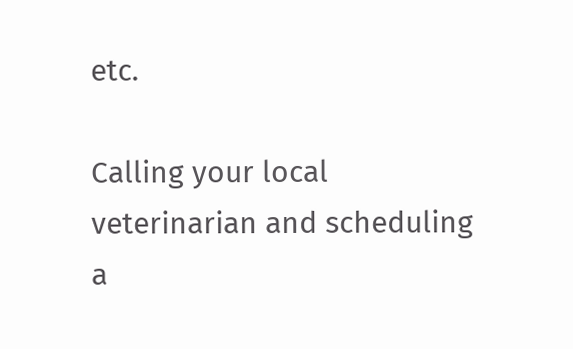etc.

Calling your local veterinarian and scheduling a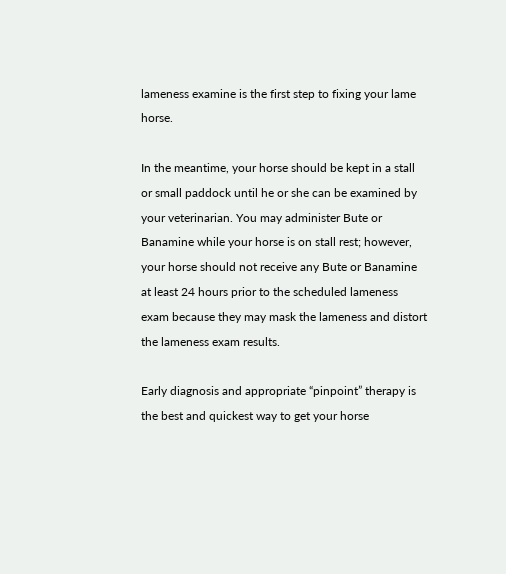lameness examine is the first step to fixing your lame horse.

In the meantime, your horse should be kept in a stall or small paddock until he or she can be examined by your veterinarian. You may administer Bute or Banamine while your horse is on stall rest; however, your horse should not receive any Bute or Banamine at least 24 hours prior to the scheduled lameness exam because they may mask the lameness and distort the lameness exam results.

Early diagnosis and appropriate “pinpoint” therapy is the best and quickest way to get your horse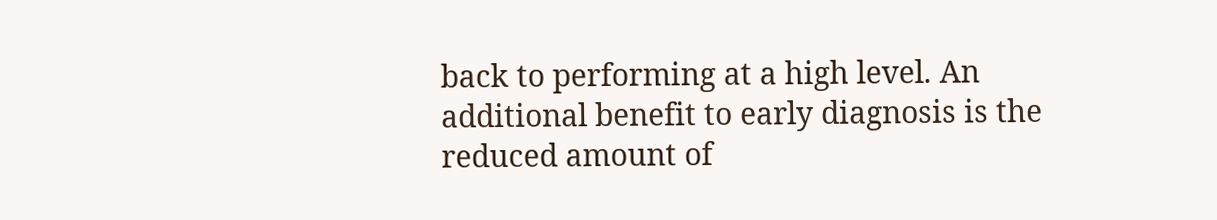back to performing at a high level. An additional benefit to early diagnosis is the reduced amount of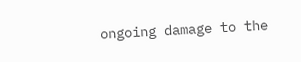ongoing damage to the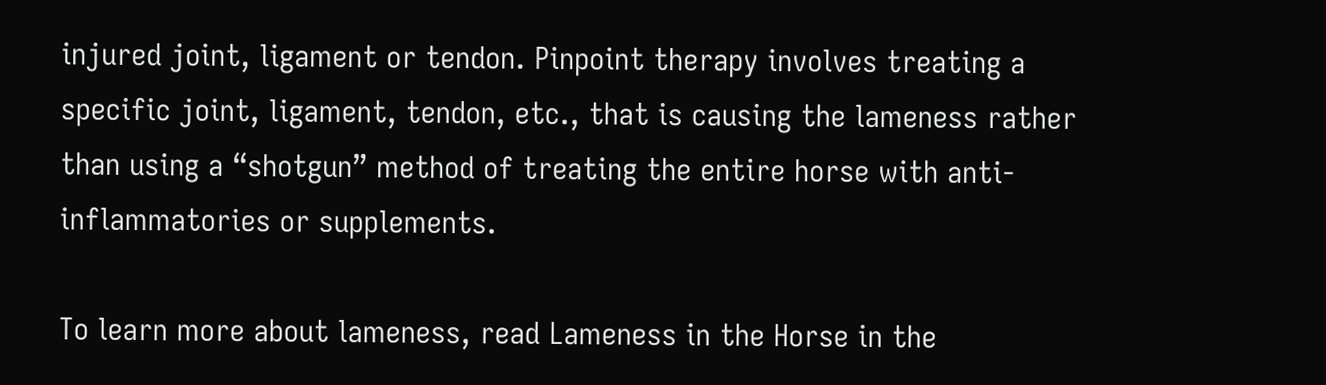injured joint, ligament or tendon. Pinpoint therapy involves treating a specific joint, ligament, tendon, etc., that is causing the lameness rather than using a “shotgun” method of treating the entire horse with anti-inflammatories or supplements.

To learn more about lameness, read Lameness in the Horse in the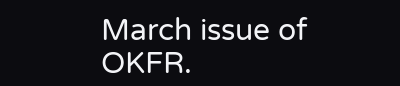March issue of OKFR.